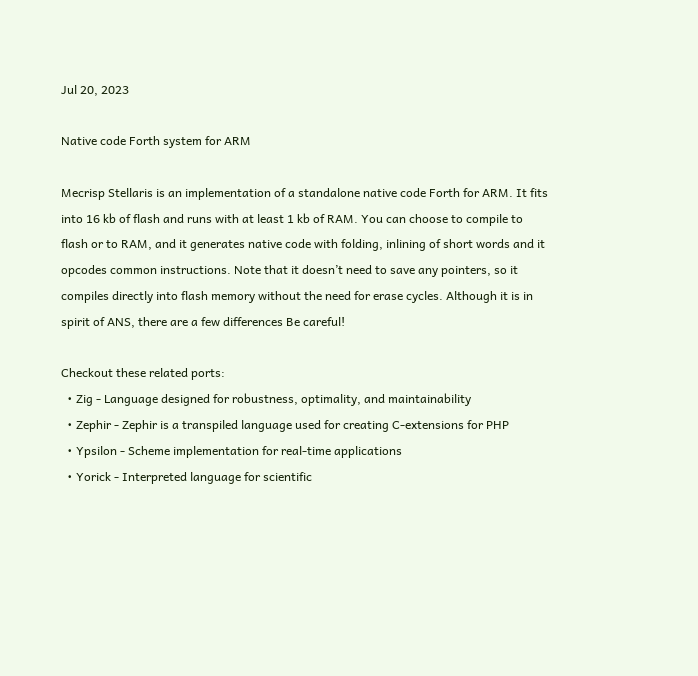Jul 20, 2023

Native code Forth system for ARM

Mecrisp Stellaris is an implementation of a standalone native code Forth for ARM. It fits into 16 kb of flash and runs with at least 1 kb of RAM. You can choose to compile to flash or to RAM, and it generates native code with folding, inlining of short words and it opcodes common instructions. Note that it doesn’t need to save any pointers, so it compiles directly into flash memory without the need for erase cycles. Although it is in spirit of ANS, there are a few differences Be careful!

Checkout these related ports:
  • Zig - Language designed for robustness, optimality, and maintainability
  • Zephir - Zephir is a transpiled language used for creating C-extensions for PHP
  • Ypsilon - Scheme implementation for real-time applications
  • Yorick - Interpreted language for scientific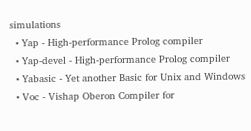simulations
  • Yap - High-performance Prolog compiler
  • Yap-devel - High-performance Prolog compiler
  • Yabasic - Yet another Basic for Unix and Windows
  • Voc - Vishap Oberon Compiler for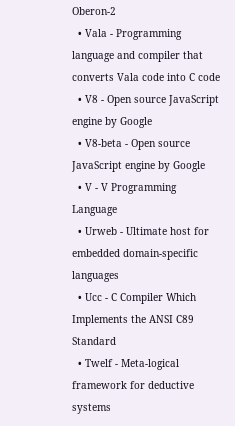Oberon-2
  • Vala - Programming language and compiler that converts Vala code into C code
  • V8 - Open source JavaScript engine by Google
  • V8-beta - Open source JavaScript engine by Google
  • V - V Programming Language
  • Urweb - Ultimate host for embedded domain-specific languages
  • Ucc - C Compiler Which Implements the ANSI C89 Standard
  • Twelf - Meta-logical framework for deductive systems